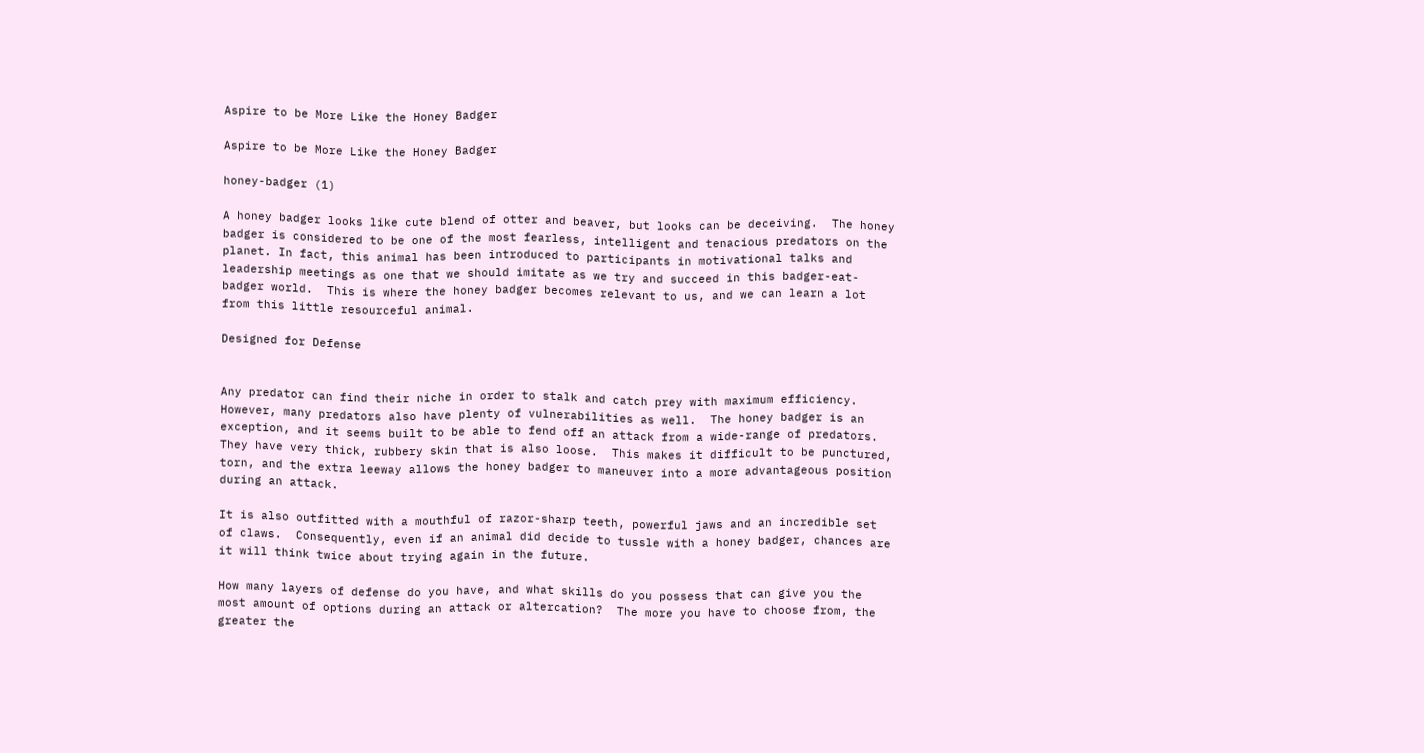Aspire to be More Like the Honey Badger

Aspire to be More Like the Honey Badger

honey-badger (1)

A honey badger looks like cute blend of otter and beaver, but looks can be deceiving.  The honey badger is considered to be one of the most fearless, intelligent and tenacious predators on the planet. In fact, this animal has been introduced to participants in motivational talks and leadership meetings as one that we should imitate as we try and succeed in this badger-eat-badger world.  This is where the honey badger becomes relevant to us, and we can learn a lot from this little resourceful animal.

Designed for Defense


Any predator can find their niche in order to stalk and catch prey with maximum efficiency.  However, many predators also have plenty of vulnerabilities as well.  The honey badger is an exception, and it seems built to be able to fend off an attack from a wide-range of predators.  They have very thick, rubbery skin that is also loose.  This makes it difficult to be punctured, torn, and the extra leeway allows the honey badger to maneuver into a more advantageous position during an attack.

It is also outfitted with a mouthful of razor-sharp teeth, powerful jaws and an incredible set of claws.  Consequently, even if an animal did decide to tussle with a honey badger, chances are it will think twice about trying again in the future.

How many layers of defense do you have, and what skills do you possess that can give you the most amount of options during an attack or altercation?  The more you have to choose from, the greater the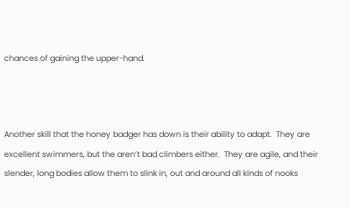chances of gaining the upper-hand.



Another skill that the honey badger has down is their ability to adapt.  They are excellent swimmers, but the aren’t bad climbers either.  They are agile, and their slender, long bodies allow them to slink in, out and around all kinds of nooks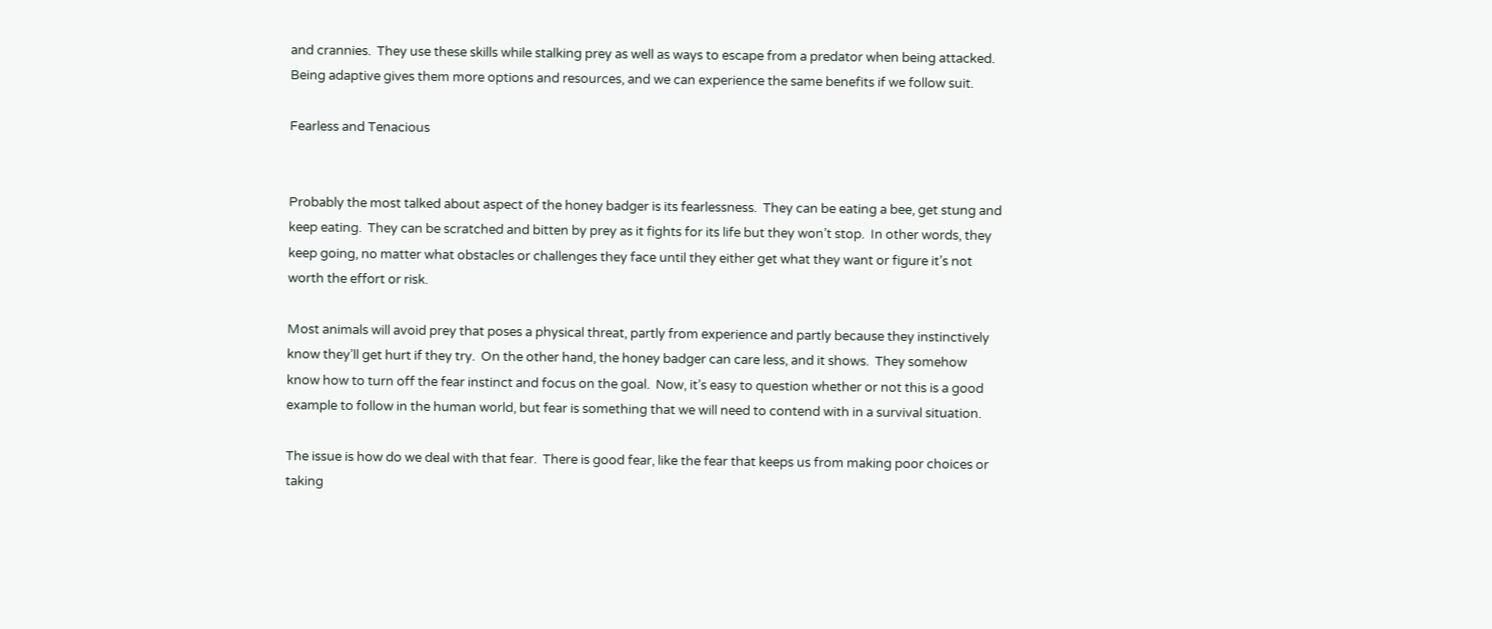and crannies.  They use these skills while stalking prey as well as ways to escape from a predator when being attacked.  Being adaptive gives them more options and resources, and we can experience the same benefits if we follow suit.

Fearless and Tenacious


Probably the most talked about aspect of the honey badger is its fearlessness.  They can be eating a bee, get stung and keep eating.  They can be scratched and bitten by prey as it fights for its life but they won’t stop.  In other words, they keep going, no matter what obstacles or challenges they face until they either get what they want or figure it’s not worth the effort or risk.

Most animals will avoid prey that poses a physical threat, partly from experience and partly because they instinctively know they’ll get hurt if they try.  On the other hand, the honey badger can care less, and it shows.  They somehow know how to turn off the fear instinct and focus on the goal.  Now, it’s easy to question whether or not this is a good example to follow in the human world, but fear is something that we will need to contend with in a survival situation.

The issue is how do we deal with that fear.  There is good fear, like the fear that keeps us from making poor choices or taking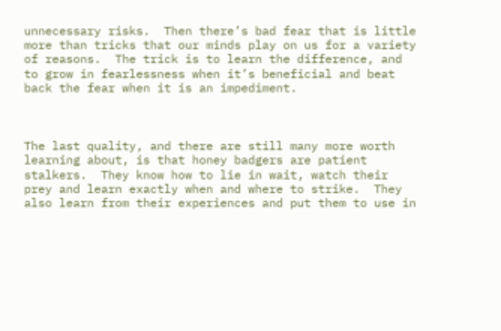unnecessary risks.  Then there’s bad fear that is little more than tricks that our minds play on us for a variety of reasons.  The trick is to learn the difference, and to grow in fearlessness when it’s beneficial and beat back the fear when it is an impediment.



The last quality, and there are still many more worth learning about, is that honey badgers are patient stalkers.  They know how to lie in wait, watch their prey and learn exactly when and where to strike.  They also learn from their experiences and put them to use in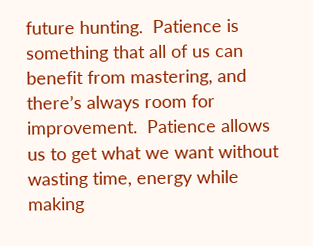future hunting.  Patience is something that all of us can benefit from mastering, and there’s always room for improvement.  Patience allows us to get what we want without wasting time, energy while making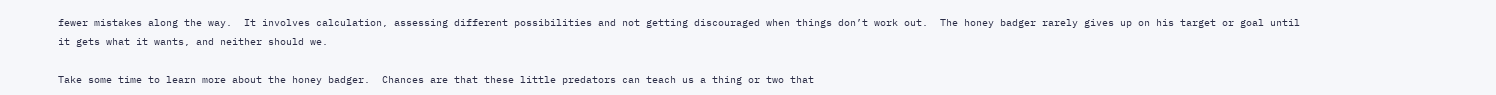fewer mistakes along the way.  It involves calculation, assessing different possibilities and not getting discouraged when things don’t work out.  The honey badger rarely gives up on his target or goal until it gets what it wants, and neither should we.

Take some time to learn more about the honey badger.  Chances are that these little predators can teach us a thing or two that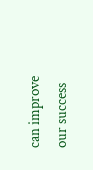can improve our success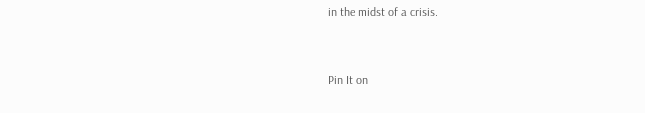in the midst of a crisis.


Pin It on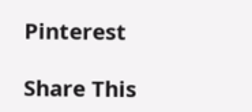Pinterest

Share This